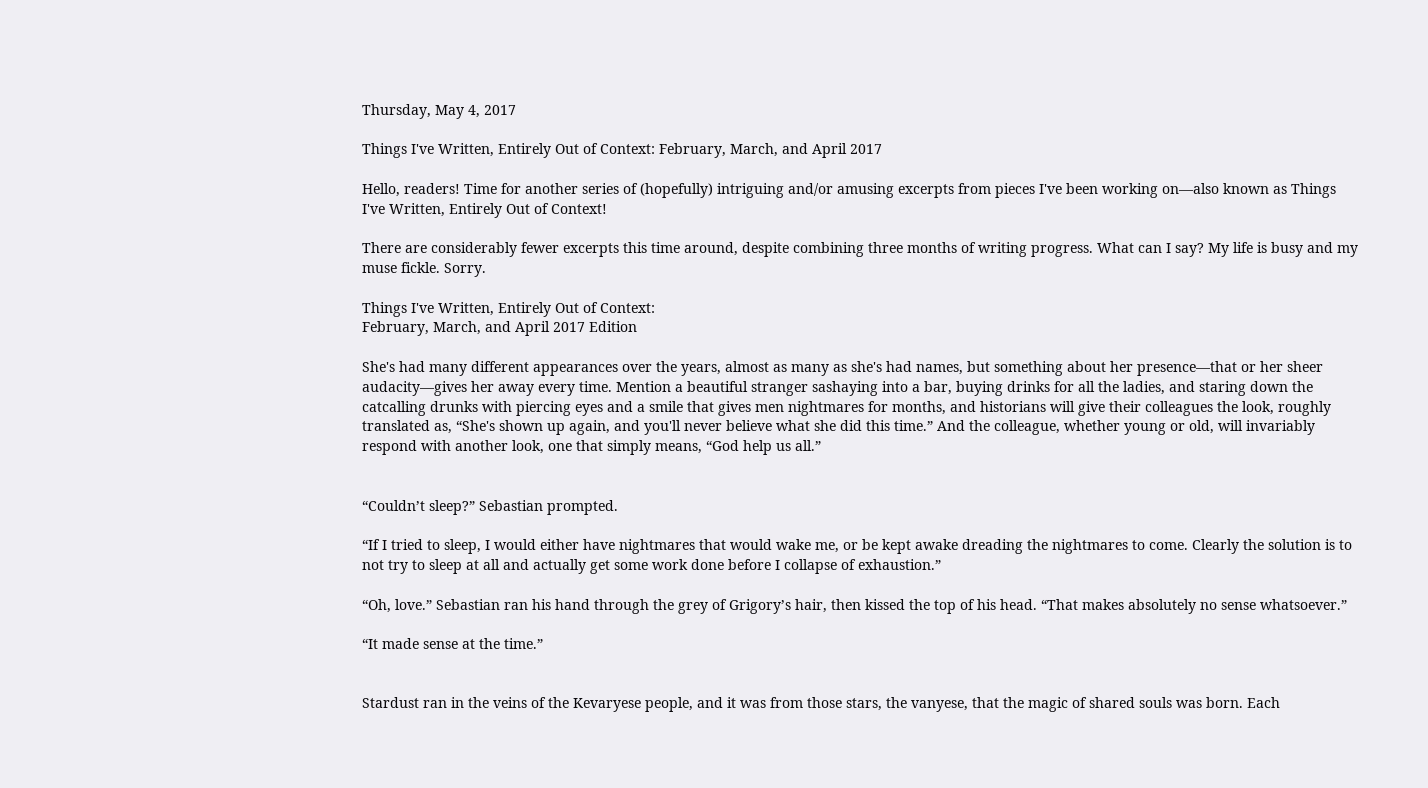Thursday, May 4, 2017

Things I've Written, Entirely Out of Context: February, March, and April 2017

Hello, readers! Time for another series of (hopefully) intriguing and/or amusing excerpts from pieces I've been working on—also known as Things I've Written, Entirely Out of Context!

There are considerably fewer excerpts this time around, despite combining three months of writing progress. What can I say? My life is busy and my muse fickle. Sorry.

Things I've Written, Entirely Out of Context:
February, March, and April 2017 Edition

She's had many different appearances over the years, almost as many as she's had names, but something about her presence—that or her sheer audacity—gives her away every time. Mention a beautiful stranger sashaying into a bar, buying drinks for all the ladies, and staring down the catcalling drunks with piercing eyes and a smile that gives men nightmares for months, and historians will give their colleagues the look, roughly translated as, “She's shown up again, and you'll never believe what she did this time.” And the colleague, whether young or old, will invariably respond with another look, one that simply means, “God help us all.”


“Couldn’t sleep?” Sebastian prompted.

“If I tried to sleep, I would either have nightmares that would wake me, or be kept awake dreading the nightmares to come. Clearly the solution is to not try to sleep at all and actually get some work done before I collapse of exhaustion.”

“Oh, love.” Sebastian ran his hand through the grey of Grigory’s hair, then kissed the top of his head. “That makes absolutely no sense whatsoever.”

“It made sense at the time.”


Stardust ran in the veins of the Kevaryese people, and it was from those stars, the vanyese, that the magic of shared souls was born. Each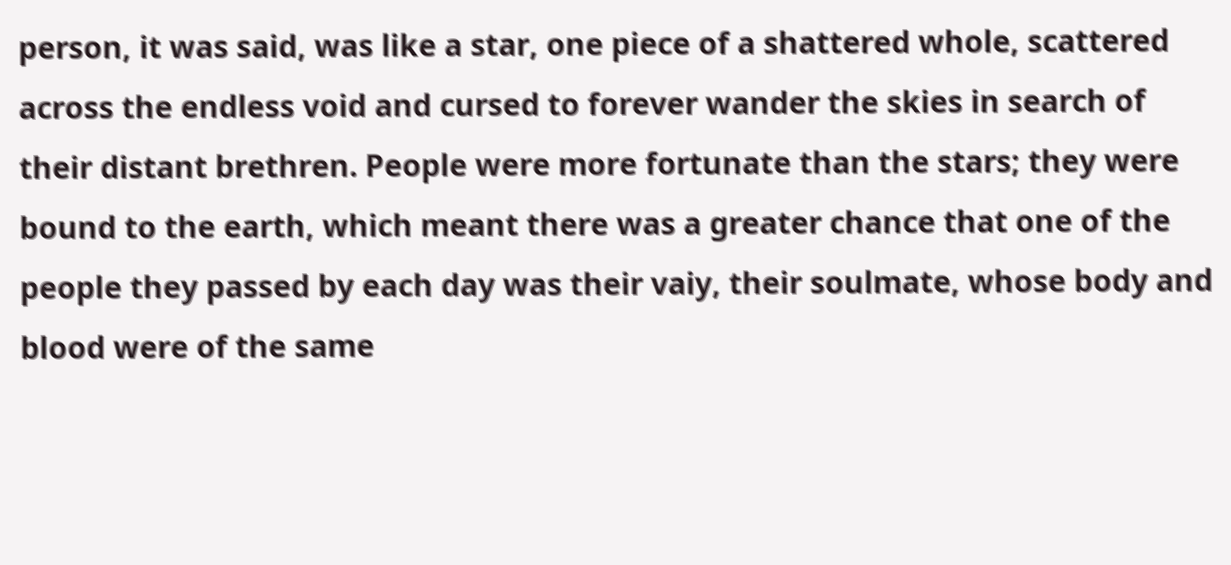person, it was said, was like a star, one piece of a shattered whole, scattered across the endless void and cursed to forever wander the skies in search of their distant brethren. People were more fortunate than the stars; they were bound to the earth, which meant there was a greater chance that one of the people they passed by each day was their vaiy, their soulmate, whose body and blood were of the same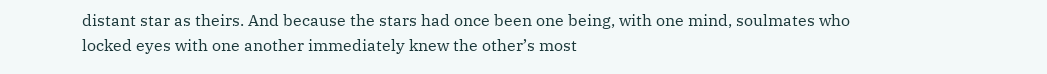distant star as theirs. And because the stars had once been one being, with one mind, soulmates who locked eyes with one another immediately knew the other’s most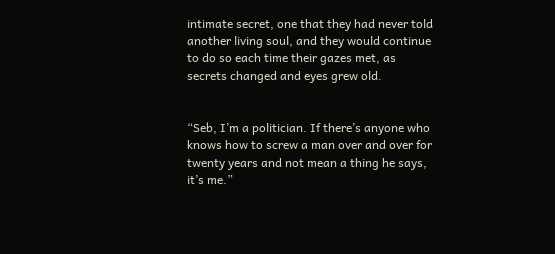intimate secret, one that they had never told another living soul, and they would continue to do so each time their gazes met, as secrets changed and eyes grew old.


“Seb, I’m a politician. If there’s anyone who knows how to screw a man over and over for twenty years and not mean a thing he says, it’s me.”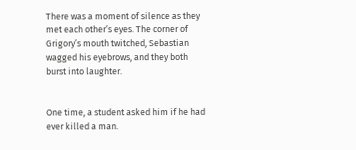There was a moment of silence as they met each other’s eyes. The corner of Grigory’s mouth twitched, Sebastian wagged his eyebrows, and they both burst into laughter.


One time, a student asked him if he had ever killed a man.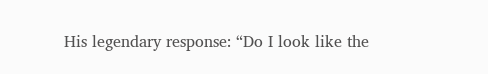His legendary response: “Do I look like the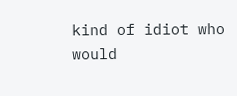kind of idiot who would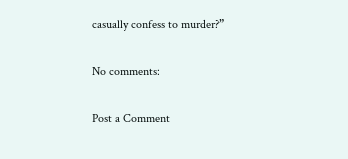casually confess to murder?”

No comments:

Post a Comment